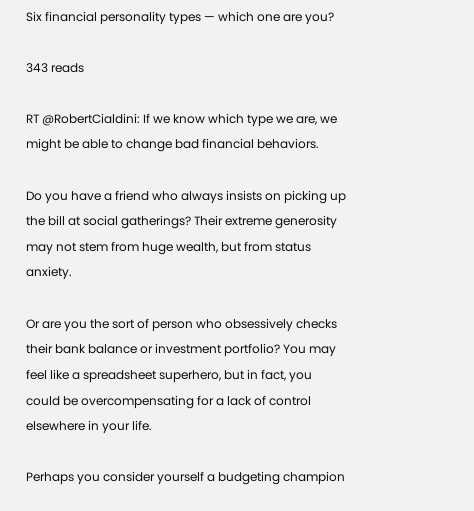Six financial personality types — which one are you?

343 reads

RT @RobertCialdini: If we know which type we are, we might be able to change bad financial behaviors.

Do you have a friend who always insists on picking up the bill at social gatherings? Their extreme generosity may not stem from huge wealth, but from status anxiety.

Or are you the sort of person who obsessively checks their bank balance or investment portfolio? You may feel like a spreadsheet superhero, but in fact, you could be overcompensating for a lack of control elsewhere in your life.

Perhaps you consider yourself a budgeting champion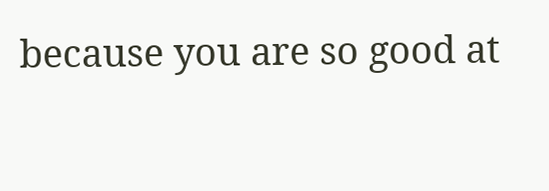because you are so good at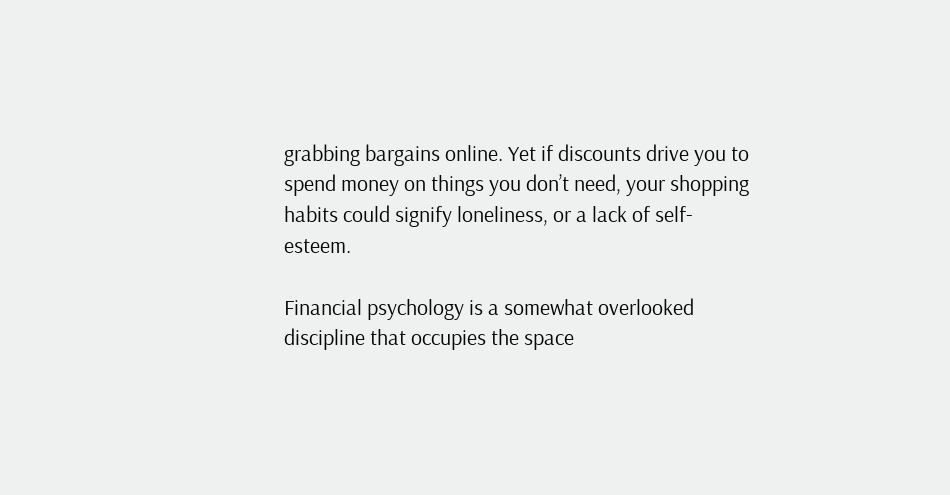grabbing bargains online. Yet if discounts drive you to spend money on things you don’t need, your shopping habits could signify loneliness, or a lack of self-esteem.

Financial psychology is a somewhat overlooked discipline that occupies the space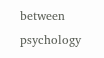between psychology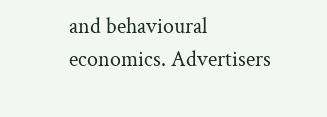and behavioural economics. Advertisers